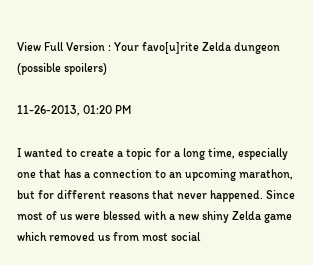View Full Version : Your favo[u]rite Zelda dungeon (possible spoilers)

11-26-2013, 01:20 PM

I wanted to create a topic for a long time, especially one that has a connection to an upcoming marathon, but for different reasons that never happened. Since most of us were blessed with a new shiny Zelda game which removed us from most social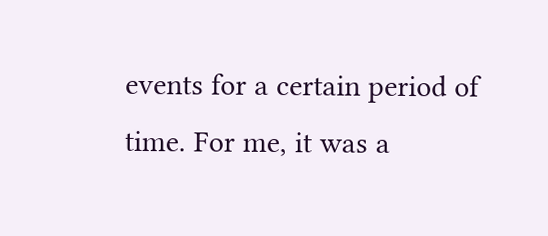events for a certain period of time. For me, it was a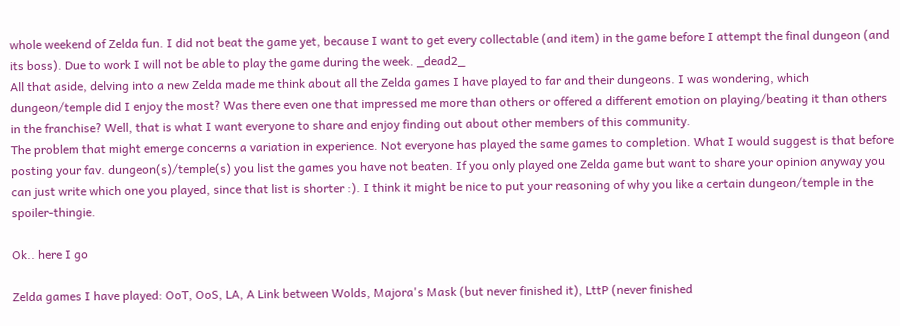whole weekend of Zelda fun. I did not beat the game yet, because I want to get every collectable (and item) in the game before I attempt the final dungeon (and its boss). Due to work I will not be able to play the game during the week. _dead2_
All that aside, delving into a new Zelda made me think about all the Zelda games I have played to far and their dungeons. I was wondering, which dungeon/temple did I enjoy the most? Was there even one that impressed me more than others or offered a different emotion on playing/beating it than others in the franchise? Well, that is what I want everyone to share and enjoy finding out about other members of this community.
The problem that might emerge concerns a variation in experience. Not everyone has played the same games to completion. What I would suggest is that before posting your fav. dungeon(s)/temple(s) you list the games you have not beaten. If you only played one Zelda game but want to share your opinion anyway you can just write which one you played, since that list is shorter :). I think it might be nice to put your reasoning of why you like a certain dungeon/temple in the spoiler-thingie.

Ok.. here I go

Zelda games I have played: OoT, OoS, LA, A Link between Wolds, Majora's Mask (but never finished it), LttP (never finished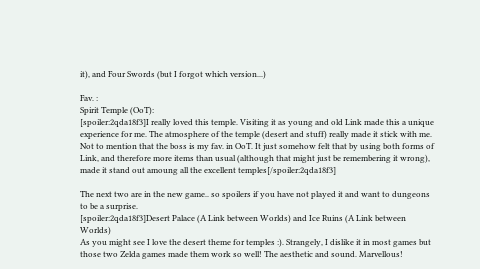it), and Four Swords (but I forgot which version...)

Fav. :
Spirit Temple (OoT):
[spoiler:2qda18f3]I really loved this temple. Visiting it as young and old Link made this a unique experience for me. The atmosphere of the temple (desert and stuff) really made it stick with me. Not to mention that the boss is my fav. in OoT. It just somehow felt that by using both forms of Link, and therefore more items than usual (although that might just be remembering it wrong), made it stand out amoung all the excellent temples[/spoiler:2qda18f3]

The next two are in the new game.. so spoilers if you have not played it and want to dungeons to be a surprise.
[spoiler:2qda18f3]Desert Palace (A Link between Worlds) and Ice Ruins (A Link between Worlds)
As you might see I love the desert theme for temples :). Strangely, I dislike it in most games but those two Zelda games made them work so well! The aesthetic and sound. Marvellous!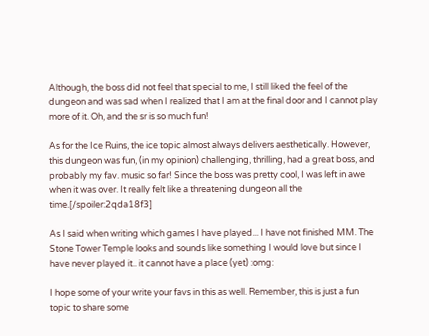Although, the boss did not feel that special to me, I still liked the feel of the dungeon and was sad when I realized that I am at the final door and I cannot play more of it. Oh, and the sr is so much fun!

As for the Ice Ruins, the ice topic almost always delivers aesthetically. However, this dungeon was fun, (in my opinion) challenging, thrilling, had a great boss, and probably my fav. music so far! Since the boss was pretty cool, I was left in awe when it was over. It really felt like a threatening dungeon all the time.[/spoiler:2qda18f3]

As I said when writing which games I have played... I have not finished MM. The Stone Tower Temple looks and sounds like something I would love but since I have never played it.. it cannot have a place (yet) :omg:

I hope some of your write your favs in this as well. Remember, this is just a fun topic to share some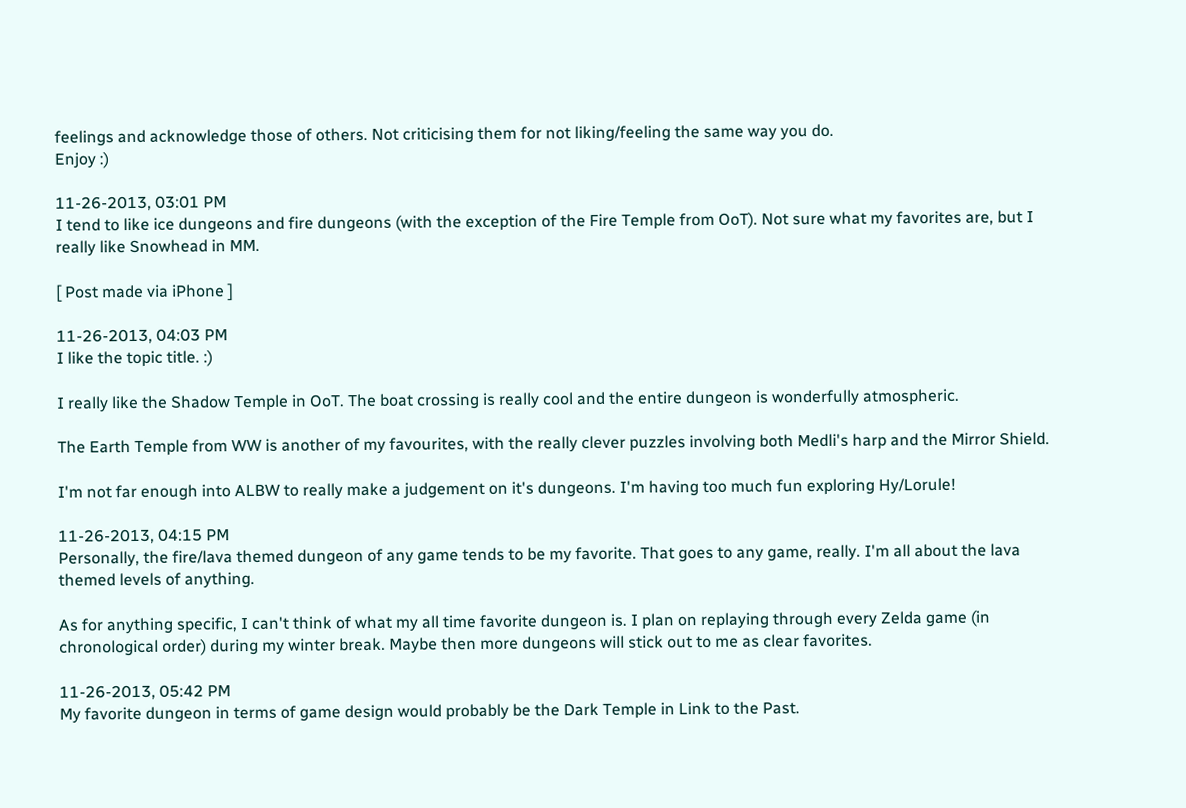feelings and acknowledge those of others. Not criticising them for not liking/feeling the same way you do.
Enjoy :)

11-26-2013, 03:01 PM
I tend to like ice dungeons and fire dungeons (with the exception of the Fire Temple from OoT). Not sure what my favorites are, but I really like Snowhead in MM.

[ Post made via iPhone ]

11-26-2013, 04:03 PM
I like the topic title. :)

I really like the Shadow Temple in OoT. The boat crossing is really cool and the entire dungeon is wonderfully atmospheric.

The Earth Temple from WW is another of my favourites, with the really clever puzzles involving both Medli's harp and the Mirror Shield.

I'm not far enough into ALBW to really make a judgement on it's dungeons. I'm having too much fun exploring Hy/Lorule!

11-26-2013, 04:15 PM
Personally, the fire/lava themed dungeon of any game tends to be my favorite. That goes to any game, really. I'm all about the lava themed levels of anything.

As for anything specific, I can't think of what my all time favorite dungeon is. I plan on replaying through every Zelda game (in chronological order) during my winter break. Maybe then more dungeons will stick out to me as clear favorites.

11-26-2013, 05:42 PM
My favorite dungeon in terms of game design would probably be the Dark Temple in Link to the Past.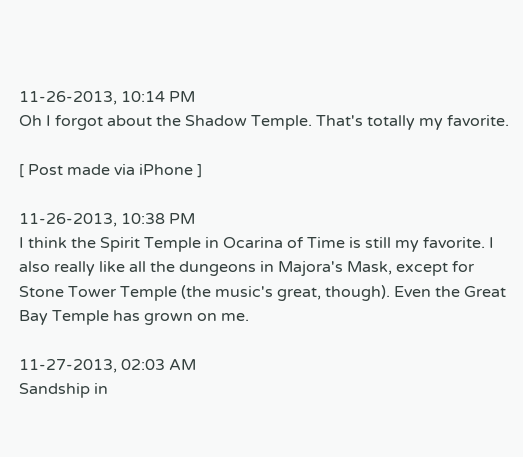11-26-2013, 10:14 PM
Oh I forgot about the Shadow Temple. That's totally my favorite.

[ Post made via iPhone ]

11-26-2013, 10:38 PM
I think the Spirit Temple in Ocarina of Time is still my favorite. I also really like all the dungeons in Majora's Mask, except for Stone Tower Temple (the music's great, though). Even the Great Bay Temple has grown on me.

11-27-2013, 02:03 AM
Sandship in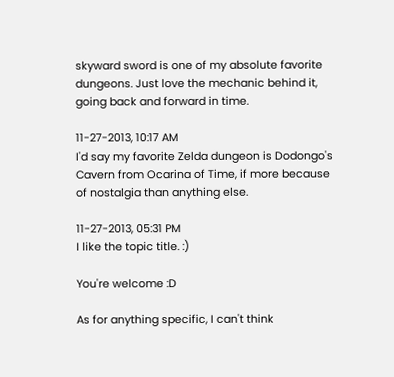skyward sword is one of my absolute favorite dungeons. Just love the mechanic behind it, going back and forward in time.

11-27-2013, 10:17 AM
I'd say my favorite Zelda dungeon is Dodongo's Cavern from Ocarina of Time, if more because of nostalgia than anything else.

11-27-2013, 05:31 PM
I like the topic title. :)

You're welcome :D

As for anything specific, I can't think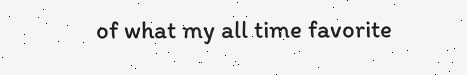of what my all time favorite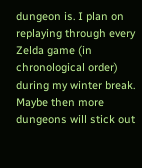dungeon is. I plan on replaying through every Zelda game (in chronological order) during my winter break. Maybe then more dungeons will stick out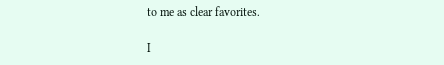to me as clear favorites.

I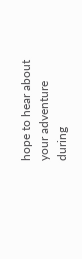hope to hear about your adventure during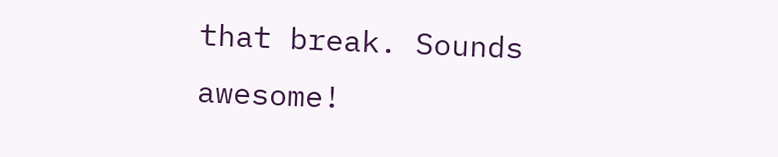that break. Sounds awesome!